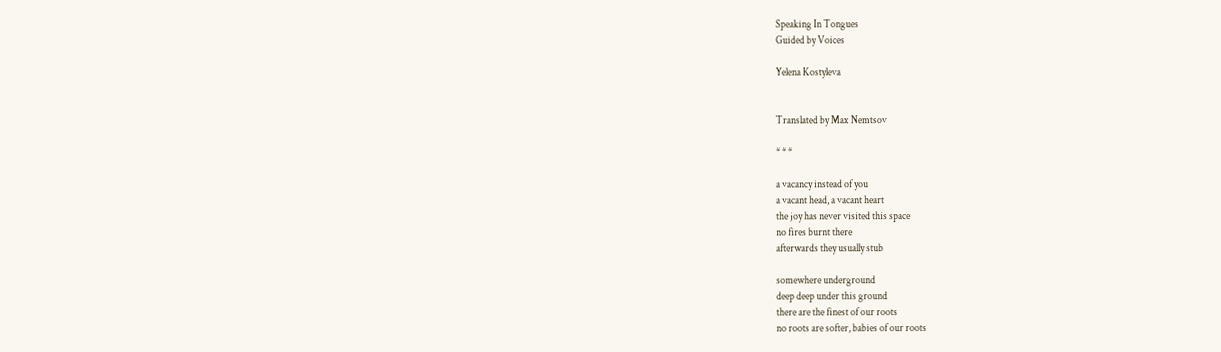Speaking In Tongues
Guided by Voices

Yelena Kostyleva


Translated by Max Nemtsov

* * *

a vacancy instead of you
a vacant head, a vacant heart
the joy has never visited this space
no fires burnt there
afterwards they usually stub

somewhere underground
deep deep under this ground
there are the finest of our roots
no roots are softer, babies of our roots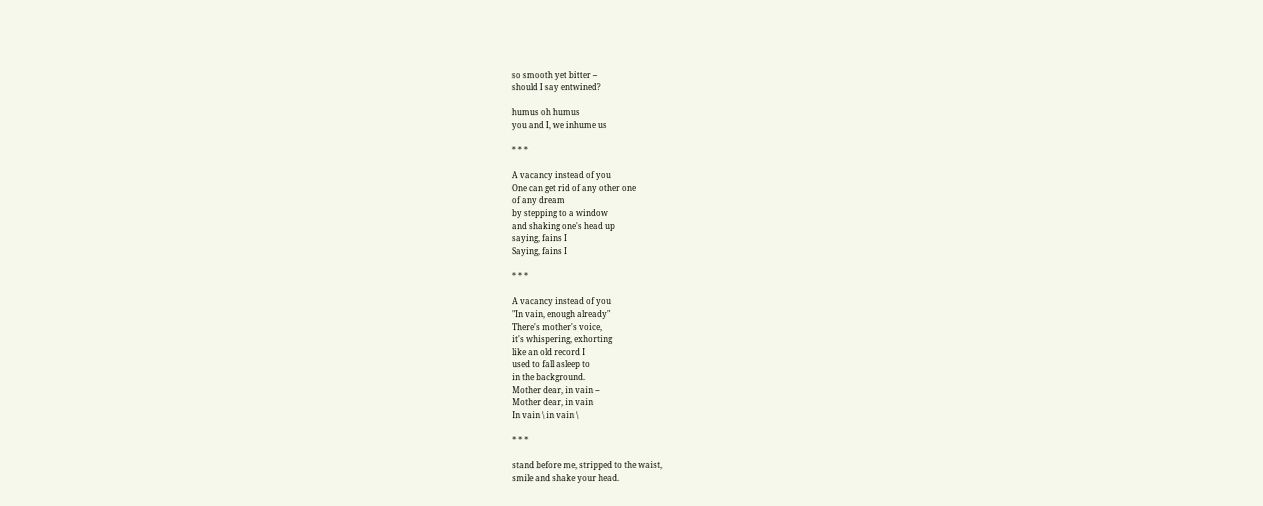so smooth yet bitter --
should I say entwined?

humus oh humus
you and I, we inhume us

* * *

A vacancy instead of you
One can get rid of any other one
of any dream
by stepping to a window
and shaking one's head up
saying, fains I
Saying, fains I

* * *

A vacancy instead of you
"In vain, enough already"
There's mother's voice,
it's whispering, exhorting
like an old record I
used to fall asleep to
in the background.
Mother dear, in vain --
Mother dear, in vain
In vain \ in vain \

* * *

stand before me, stripped to the waist,
smile and shake your head.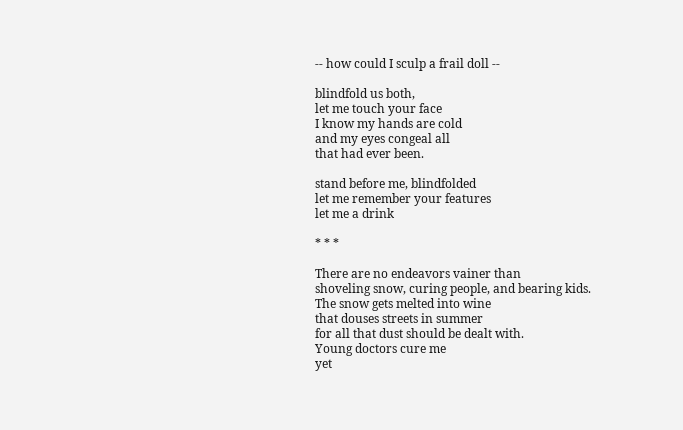-- how could I sculp a frail doll --

blindfold us both,
let me touch your face
I know my hands are cold
and my eyes congeal all
that had ever been.

stand before me, blindfolded
let me remember your features
let me a drink

* * *

There are no endeavors vainer than
shoveling snow, curing people, and bearing kids.
The snow gets melted into wine
that douses streets in summer
for all that dust should be dealt with.
Young doctors cure me
yet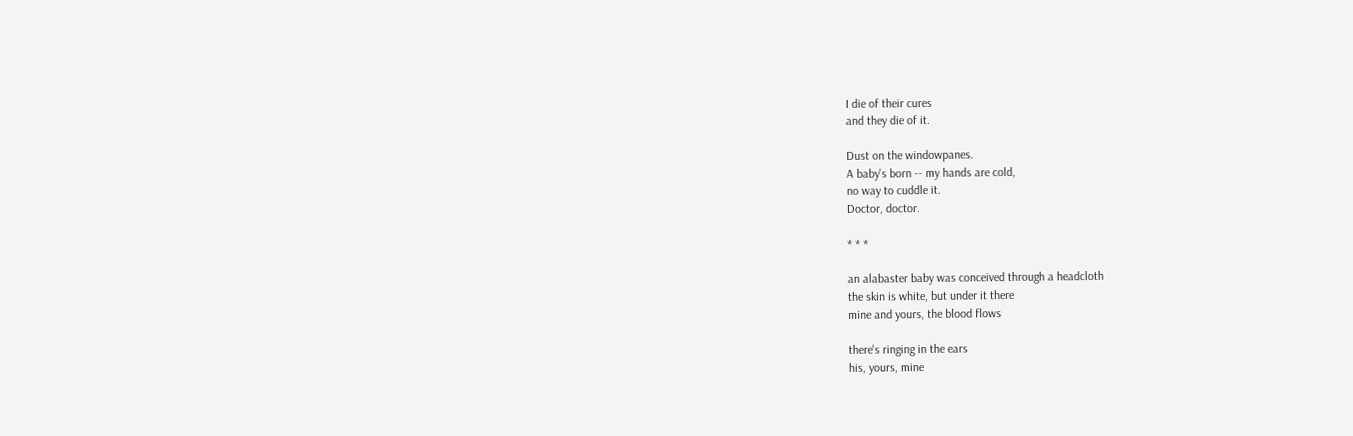I die of their cures
and they die of it.

Dust on the windowpanes.
A baby's born -- my hands are cold,
no way to cuddle it.
Doctor, doctor.

* * *

an alabaster baby was conceived through a headcloth
the skin is white, but under it there
mine and yours, the blood flows

there's ringing in the ears
his, yours, mine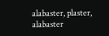alabaster, plaster, alabaster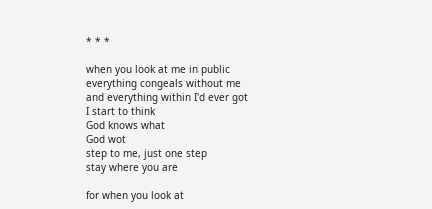* * *

when you look at me in public
everything congeals without me
and everything within I'd ever got
I start to think
God knows what
God wot
step to me, just one step
stay where you are

for when you look at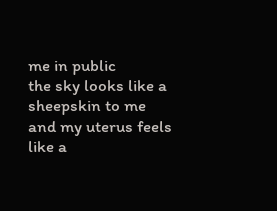me in public
the sky looks like a sheepskin to me
and my uterus feels like a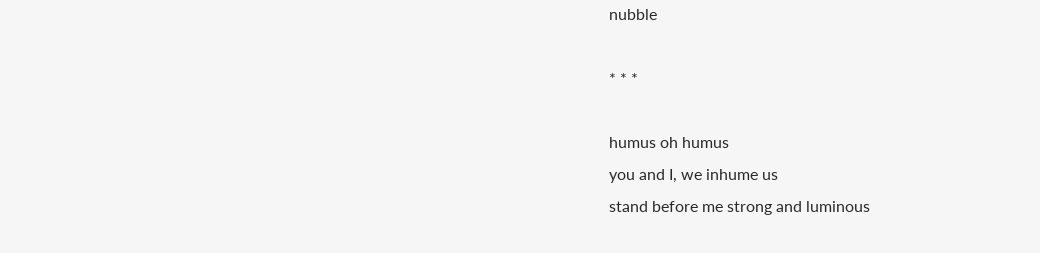nubble

* * *

humus oh humus
you and I, we inhume us
stand before me strong and luminous